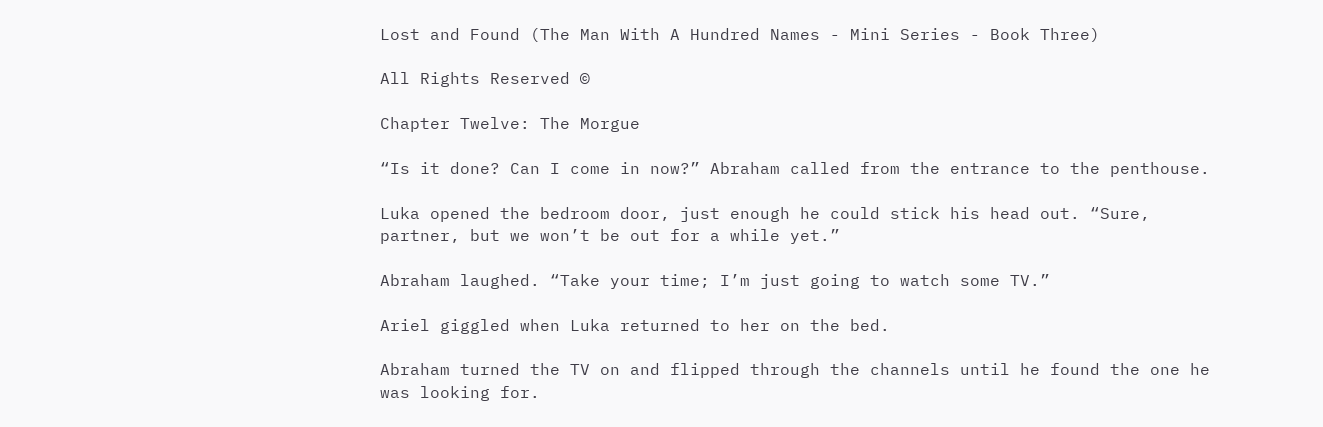Lost and Found (The Man With A Hundred Names - Mini Series - Book Three)

All Rights Reserved ©

Chapter Twelve: The Morgue

“Is it done? Can I come in now?” Abraham called from the entrance to the penthouse.

Luka opened the bedroom door, just enough he could stick his head out. “Sure, partner, but we won’t be out for a while yet.”

Abraham laughed. “Take your time; I’m just going to watch some TV.”

Ariel giggled when Luka returned to her on the bed.

Abraham turned the TV on and flipped through the channels until he found the one he was looking for.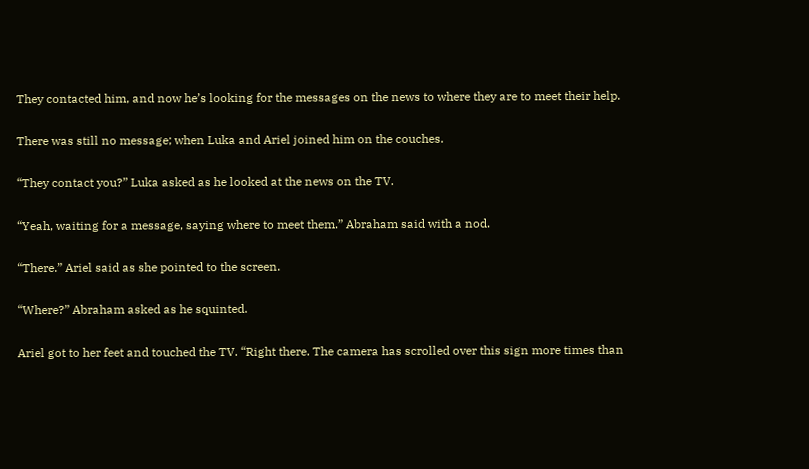They contacted him, and now he’s looking for the messages on the news to where they are to meet their help.

There was still no message; when Luka and Ariel joined him on the couches.

“They contact you?” Luka asked as he looked at the news on the TV.

“Yeah, waiting for a message, saying where to meet them.” Abraham said with a nod.

“There.” Ariel said as she pointed to the screen.

“Where?” Abraham asked as he squinted.

Ariel got to her feet and touched the TV. “Right there. The camera has scrolled over this sign more times than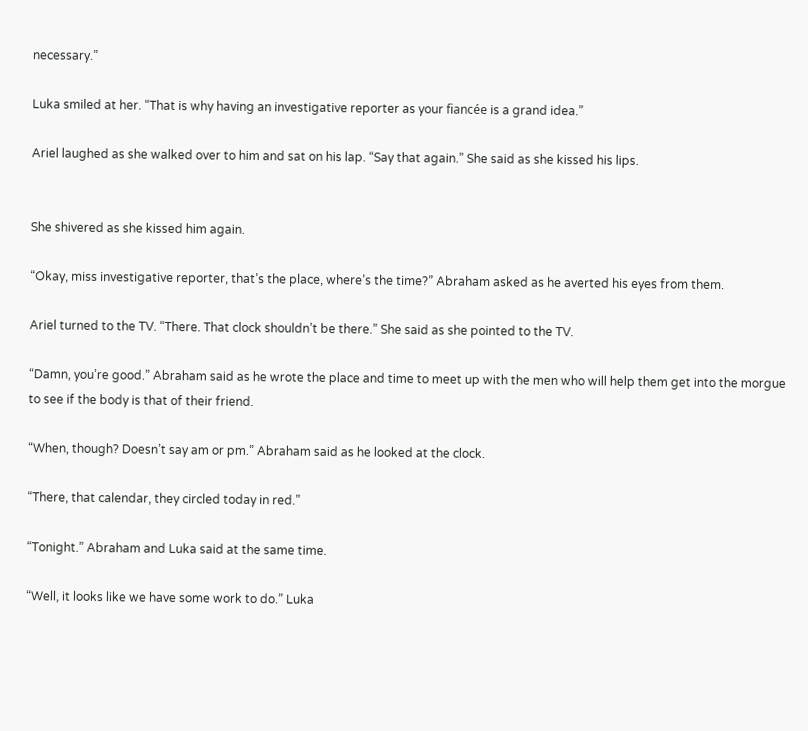necessary.”

Luka smiled at her. “That is why having an investigative reporter as your fiancée is a grand idea.”

Ariel laughed as she walked over to him and sat on his lap. “Say that again.” She said as she kissed his lips.


She shivered as she kissed him again.

“Okay, miss investigative reporter, that’s the place, where’s the time?” Abraham asked as he averted his eyes from them.

Ariel turned to the TV. “There. That clock shouldn’t be there.” She said as she pointed to the TV.

“Damn, you’re good.” Abraham said as he wrote the place and time to meet up with the men who will help them get into the morgue to see if the body is that of their friend.

“When, though? Doesn’t say am or pm.” Abraham said as he looked at the clock.

“There, that calendar, they circled today in red.”

“Tonight.” Abraham and Luka said at the same time.

“Well, it looks like we have some work to do.” Luka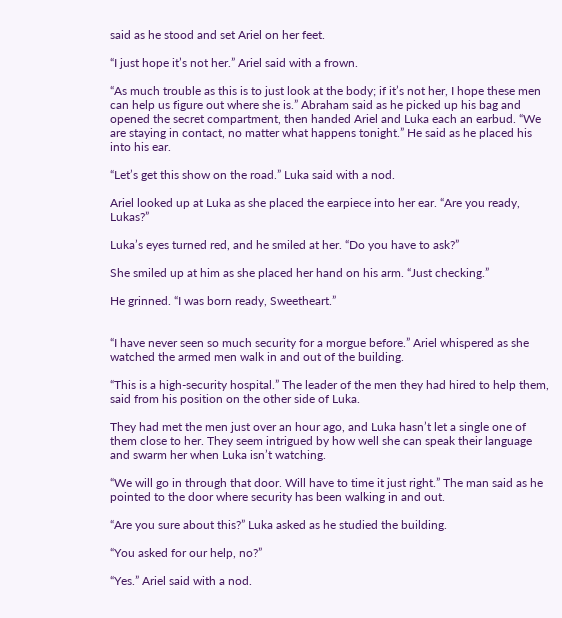said as he stood and set Ariel on her feet.

“I just hope it’s not her.” Ariel said with a frown.

“As much trouble as this is to just look at the body; if it’s not her, I hope these men can help us figure out where she is.” Abraham said as he picked up his bag and opened the secret compartment, then handed Ariel and Luka each an earbud. “We are staying in contact, no matter what happens tonight.” He said as he placed his into his ear.

“Let’s get this show on the road.” Luka said with a nod.

Ariel looked up at Luka as she placed the earpiece into her ear. “Are you ready, Lukas?”

Luka’s eyes turned red, and he smiled at her. “Do you have to ask?”

She smiled up at him as she placed her hand on his arm. “Just checking.”

He grinned. “I was born ready, Sweetheart.”


“I have never seen so much security for a morgue before.” Ariel whispered as she watched the armed men walk in and out of the building.

“This is a high-security hospital.” The leader of the men they had hired to help them, said from his position on the other side of Luka.

They had met the men just over an hour ago, and Luka hasn’t let a single one of them close to her. They seem intrigued by how well she can speak their language and swarm her when Luka isn’t watching.

“We will go in through that door. Will have to time it just right.” The man said as he pointed to the door where security has been walking in and out.

“Are you sure about this?” Luka asked as he studied the building.

“You asked for our help, no?”

“Yes.” Ariel said with a nod.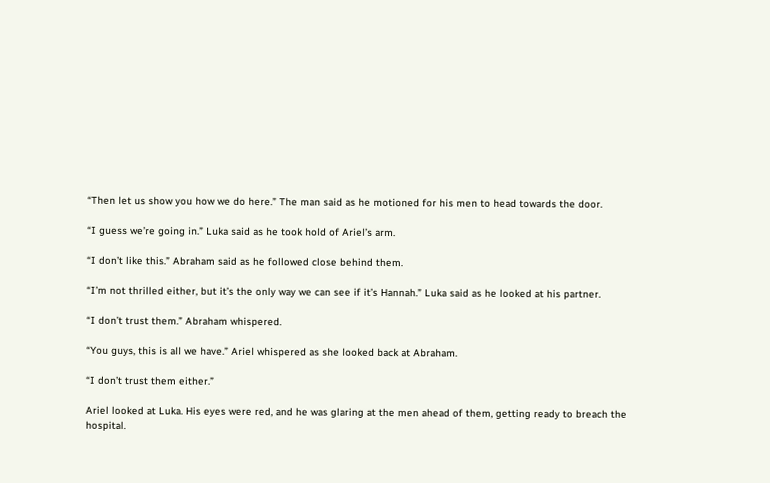“Then let us show you how we do here.” The man said as he motioned for his men to head towards the door.

“I guess we’re going in.” Luka said as he took hold of Ariel’s arm.

“I don’t like this.” Abraham said as he followed close behind them.

“I’m not thrilled either, but it’s the only way we can see if it’s Hannah.” Luka said as he looked at his partner.

“I don’t trust them.” Abraham whispered.

“You guys, this is all we have.” Ariel whispered as she looked back at Abraham.

“I don’t trust them either.”

Ariel looked at Luka. His eyes were red, and he was glaring at the men ahead of them, getting ready to breach the hospital.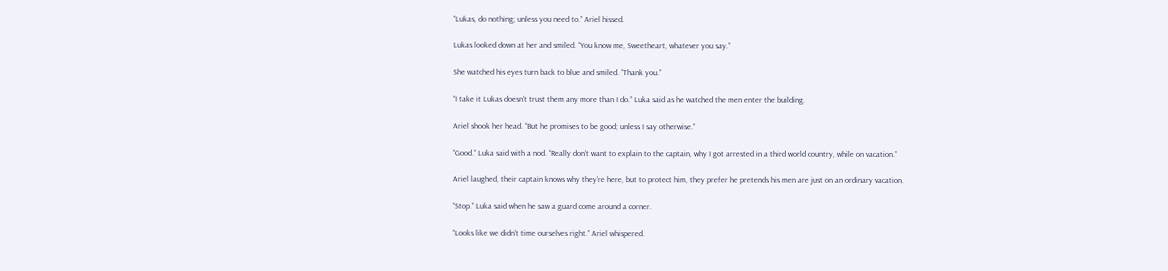“Lukas, do nothing; unless you need to.” Ariel hissed.

Lukas looked down at her and smiled. “You know me, Sweetheart, whatever you say.”

She watched his eyes turn back to blue and smiled. “Thank you.”

“I take it Lukas doesn’t trust them any more than I do.” Luka said as he watched the men enter the building.

Ariel shook her head. “But he promises to be good; unless I say otherwise.”

“Good.” Luka said with a nod. “Really don’t want to explain to the captain, why I got arrested in a third world country, while on vacation.”

Ariel laughed, their captain knows why they’re here, but to protect him, they prefer he pretends his men are just on an ordinary vacation.

“Stop.” Luka said when he saw a guard come around a corner.

“Looks like we didn’t time ourselves right.” Ariel whispered.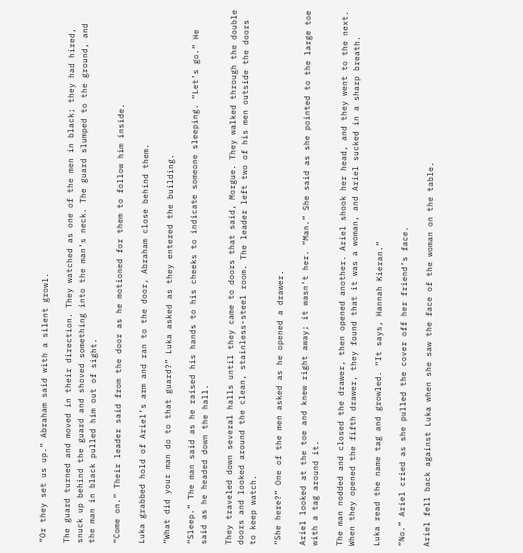“Or they set us up.” Abraham said with a silent growl.

The guard turned and moved in their direction. They watched as one of the men in black; they had hired, snuck up behind the guard and shoved something into the man’s neck. The guard slumped to the ground, and the man in black pulled him out of sight.

“Come on.” Their leader said from the door as he motioned for them to follow him inside.

Luka grabbed hold of Ariel’s arm and ran to the door, Abraham close behind them.

“What did your man do to that guard?” Luka asked as they entered the building.

“Sleep.” The man said as he raised his hands to his cheeks to indicate someone sleeping. “Let’s go.” He said as he headed down the hall.

They traveled down several halls until they came to doors that said, Morgue. They walked through the double doors and looked around the clean, stainless-steel room. The leader left two of his men outside the doors to keep watch.

“She here?” One of the men asked as he opened a drawer.

Ariel looked at the toe and knew right away; it wasn’t her. “Man.” She said as she pointed to the large toe with a tag around it.

The man nodded and closed the drawer, then opened another. Ariel shook her head, and they went to the next. When they opened the fifth drawer, they found that it was a woman, and Ariel sucked in a sharp breath.

Luka read the name tag and growled. “It says, Hannah Kieran.”

“No.” Ariel cried as she pulled the cover off her friend’s face.

Ariel fell back against Luka when she saw the face of the woman on the table.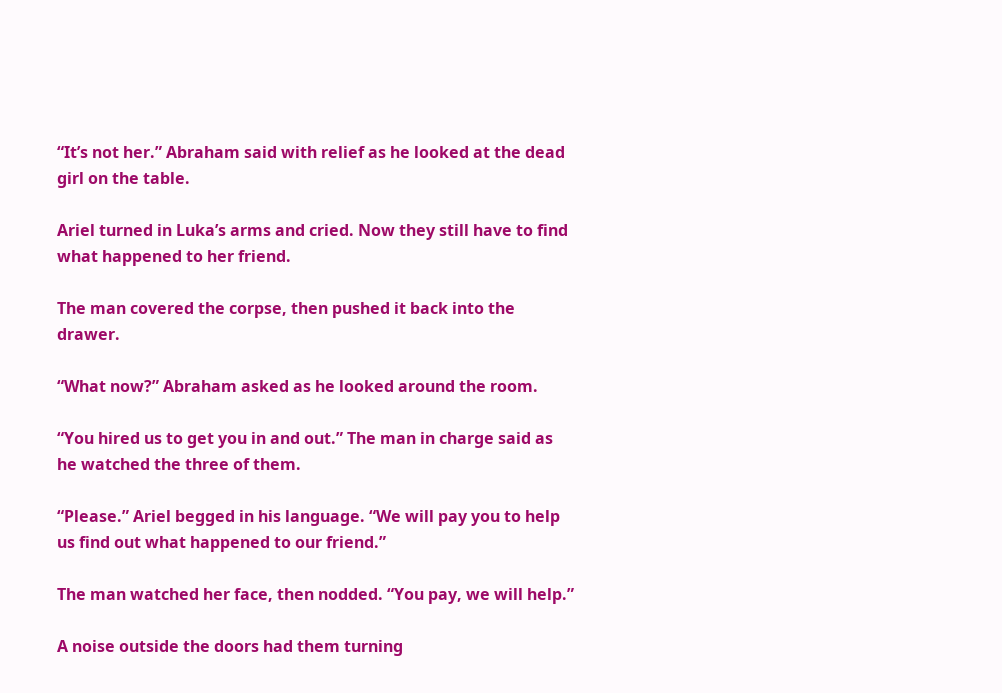“It’s not her.” Abraham said with relief as he looked at the dead girl on the table.

Ariel turned in Luka’s arms and cried. Now they still have to find what happened to her friend.

The man covered the corpse, then pushed it back into the drawer.

“What now?” Abraham asked as he looked around the room.

“You hired us to get you in and out.” The man in charge said as he watched the three of them.

“Please.” Ariel begged in his language. “We will pay you to help us find out what happened to our friend.”

The man watched her face, then nodded. “You pay, we will help.”

A noise outside the doors had them turning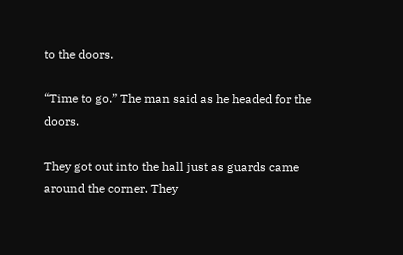to the doors.

“Time to go.” The man said as he headed for the doors.

They got out into the hall just as guards came around the corner. They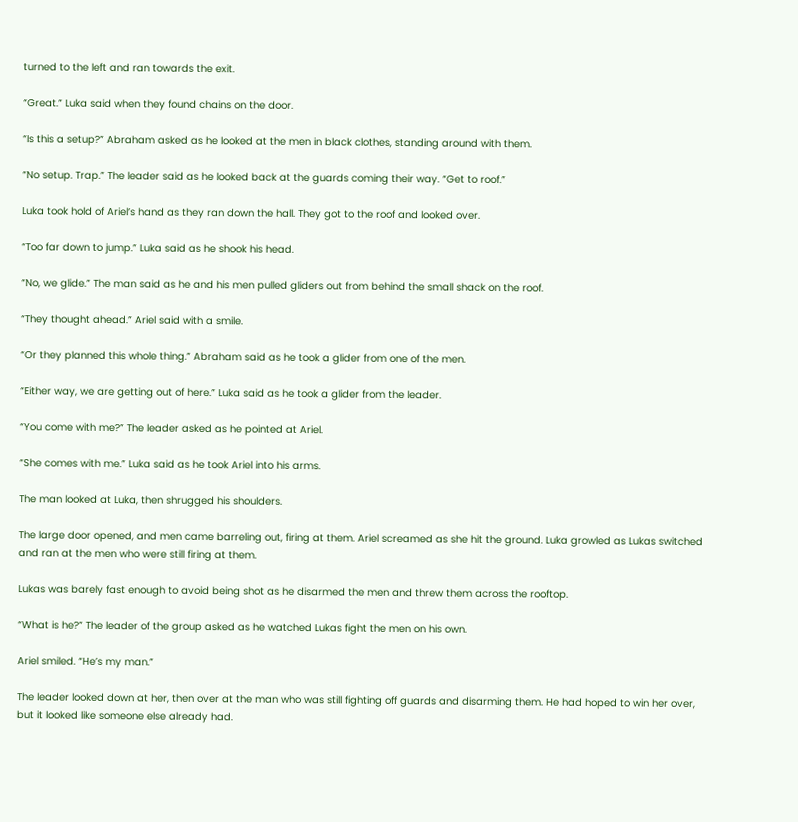turned to the left and ran towards the exit.

“Great.” Luka said when they found chains on the door.

“Is this a setup?” Abraham asked as he looked at the men in black clothes, standing around with them.

“No setup. Trap.” The leader said as he looked back at the guards coming their way. “Get to roof.”

Luka took hold of Ariel’s hand as they ran down the hall. They got to the roof and looked over.

“Too far down to jump.” Luka said as he shook his head.

“No, we glide.” The man said as he and his men pulled gliders out from behind the small shack on the roof.

“They thought ahead.” Ariel said with a smile.

“Or they planned this whole thing.” Abraham said as he took a glider from one of the men.

“Either way, we are getting out of here.” Luka said as he took a glider from the leader.

“You come with me?” The leader asked as he pointed at Ariel.

“She comes with me.” Luka said as he took Ariel into his arms.

The man looked at Luka, then shrugged his shoulders.

The large door opened, and men came barreling out, firing at them. Ariel screamed as she hit the ground. Luka growled as Lukas switched and ran at the men who were still firing at them.

Lukas was barely fast enough to avoid being shot as he disarmed the men and threw them across the rooftop.

“What is he?” The leader of the group asked as he watched Lukas fight the men on his own.

Ariel smiled. “He’s my man.”

The leader looked down at her, then over at the man who was still fighting off guards and disarming them. He had hoped to win her over, but it looked like someone else already had.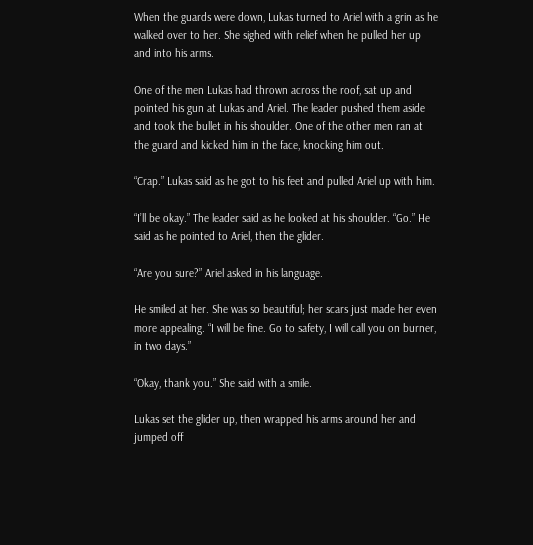When the guards were down, Lukas turned to Ariel with a grin as he walked over to her. She sighed with relief when he pulled her up and into his arms.

One of the men Lukas had thrown across the roof, sat up and pointed his gun at Lukas and Ariel. The leader pushed them aside and took the bullet in his shoulder. One of the other men ran at the guard and kicked him in the face, knocking him out.

“Crap.” Lukas said as he got to his feet and pulled Ariel up with him.

“I’ll be okay.” The leader said as he looked at his shoulder. “Go.” He said as he pointed to Ariel, then the glider.

“Are you sure?” Ariel asked in his language.

He smiled at her. She was so beautiful; her scars just made her even more appealing. “I will be fine. Go to safety, I will call you on burner, in two days.”

“Okay, thank you.” She said with a smile.

Lukas set the glider up, then wrapped his arms around her and jumped off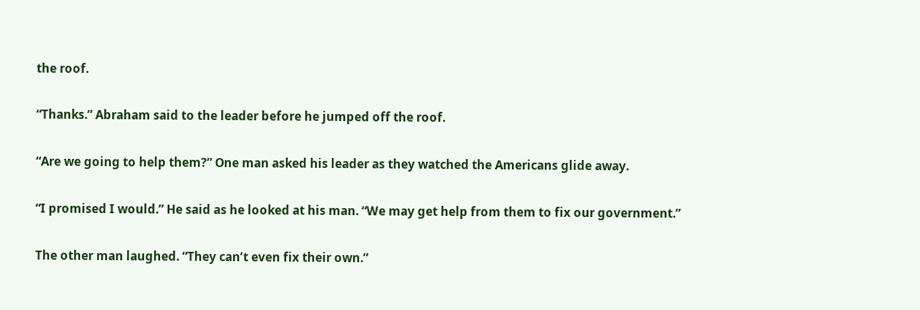the roof.

“Thanks.” Abraham said to the leader before he jumped off the roof.

“Are we going to help them?” One man asked his leader as they watched the Americans glide away.

“I promised I would.” He said as he looked at his man. “We may get help from them to fix our government.”

The other man laughed. “They can’t even fix their own.”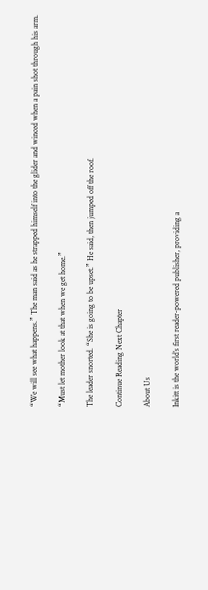“We will see what happens.” The man said as he strapped himself into the glider and winced when a pain shot through his arm.

“Must let mother look at that when we get home.”

The leader snorted. “She is going to be upset.” He said, then jumped off the roof.

Continue Reading Next Chapter

About Us

Inkitt is the world’s first reader-powered publisher, providing a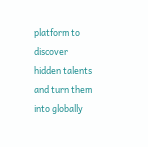platform to discover hidden talents and turn them into globally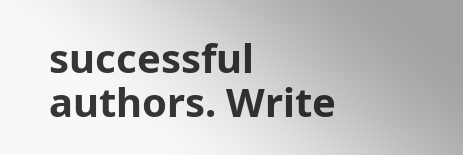successful authors. Write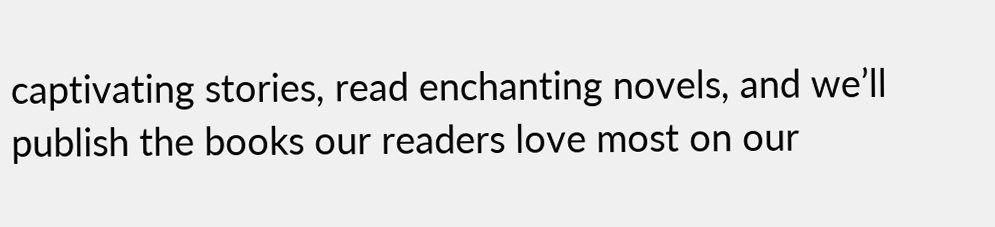captivating stories, read enchanting novels, and we’ll publish the books our readers love most on our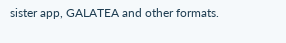sister app, GALATEA and other formats.